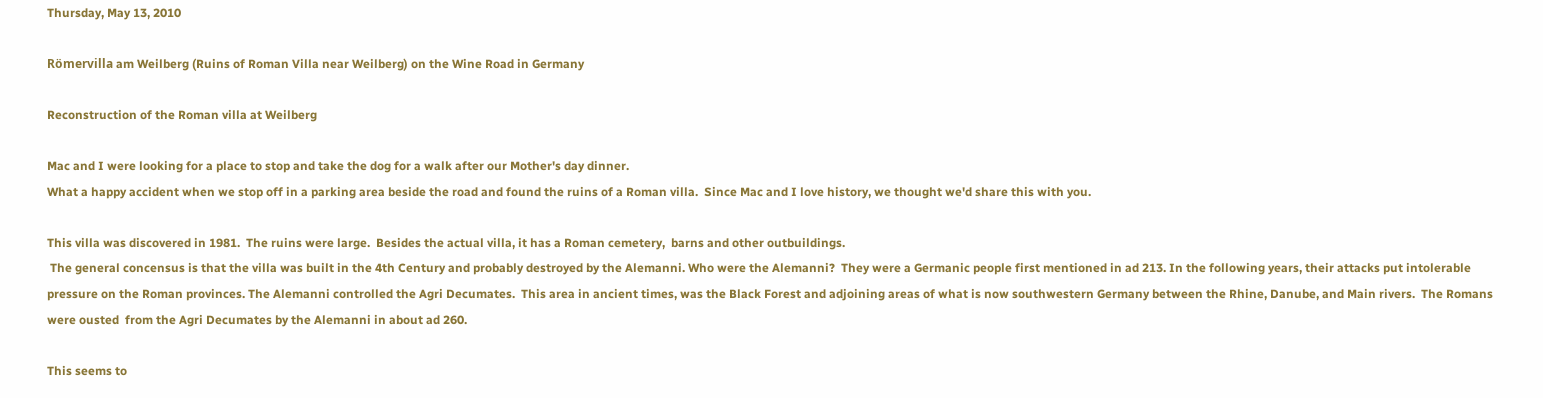Thursday, May 13, 2010

Römervilla am Weilberg (Ruins of Roman Villa near Weilberg) on the Wine Road in Germany

Reconstruction of the Roman villa at Weilberg

Mac and I were looking for a place to stop and take the dog for a walk after our Mother's day dinner.
What a happy accident when we stop off in a parking area beside the road and found the ruins of a Roman villa.  Since Mac and I love history, we thought we'd share this with you.

This villa was discovered in 1981.  The ruins were large.  Besides the actual villa, it has a Roman cemetery,  barns and other outbuildings.
 The general concensus is that the villa was built in the 4th Century and probably destroyed by the Alemanni. Who were the Alemanni?  They were a Germanic people first mentioned in ad 213. In the following years, their attacks put intolerable pressure on the Roman provinces. The Alemanni controlled the Agri Decumates.  This area in ancient times, was the Black Forest and adjoining areas of what is now southwestern Germany between the Rhine, Danube, and Main rivers.  The Romans were ousted  from the Agri Decumates by the Alemanni in about ad 260.

This seems to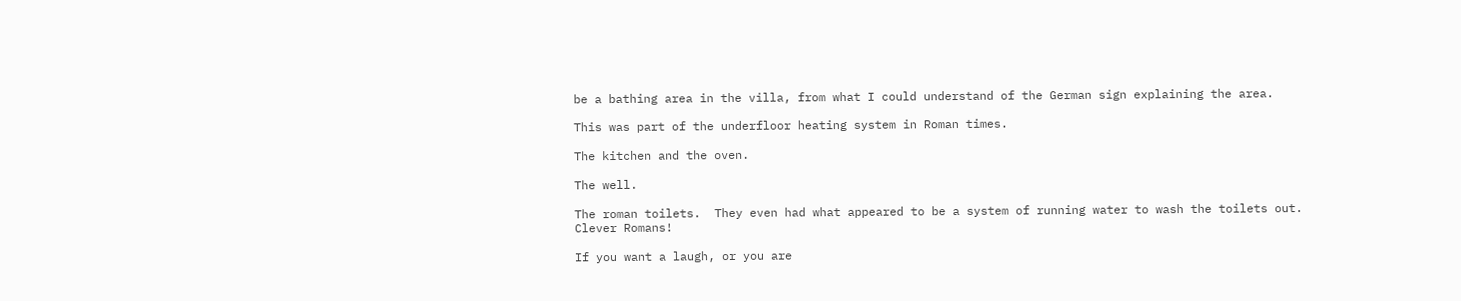be a bathing area in the villa, from what I could understand of the German sign explaining the area.

This was part of the underfloor heating system in Roman times.

The kitchen and the oven.

The well.

The roman toilets.  They even had what appeared to be a system of running water to wash the toilets out.
Clever Romans!

If you want a laugh, or you are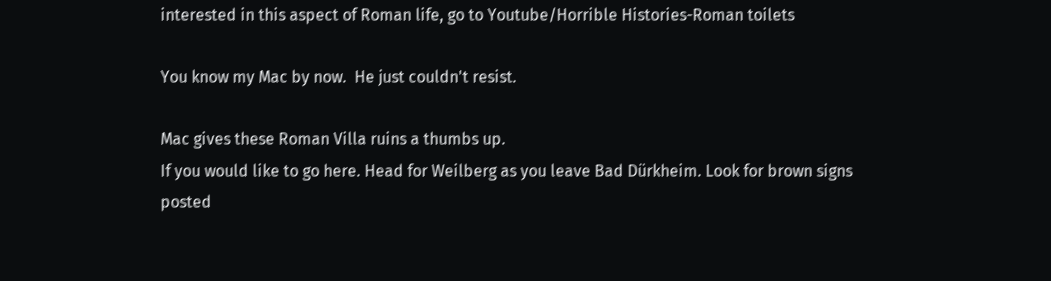interested in this aspect of Roman life, go to Youtube/Horrible Histories-Roman toilets

You know my Mac by now.  He just couldn't resist.

Mac gives these Roman Villa ruins a thumbs up.
If you would like to go here. Head for Weilberg as you leave Bad Dürkheim. Look for brown signs posted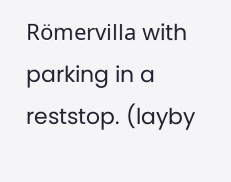Römervilla with parking in a reststop. (layby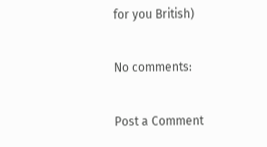for you British)

No comments:

Post a Comment